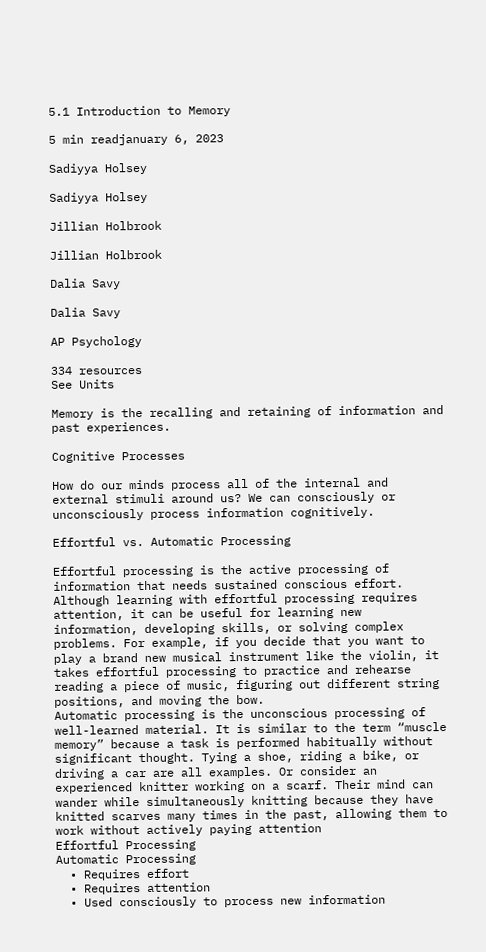5.1 Introduction to Memory

5 min readjanuary 6, 2023

Sadiyya Holsey

Sadiyya Holsey

Jillian Holbrook

Jillian Holbrook

Dalia Savy

Dalia Savy

AP Psychology

334 resources
See Units

Memory is the recalling and retaining of information and past experiences.

Cognitive Processes

How do our minds process all of the internal and external stimuli around us? We can consciously or unconsciously process information cognitively.

Effortful vs. Automatic Processing

Effortful processing is the active processing of information that needs sustained conscious effort. Although learning with effortful processing requires attention, it can be useful for learning new information, developing skills, or solving complex problems. For example, if you decide that you want to play a brand new musical instrument like the violin, it takes effortful processing to practice and rehearse reading a piece of music, figuring out different string positions, and moving the bow.
Automatic processing is the unconscious processing of well-learned material. It is similar to the term “muscle memory” because a task is performed habitually without significant thought. Tying a shoe, riding a bike, or driving a car are all examples. Or consider an experienced knitter working on a scarf. Their mind can wander while simultaneously knitting because they have knitted scarves many times in the past, allowing them to work without actively paying attention
Effortful Processing
Automatic Processing
  • Requires effort
  • Requires attention
  • Used consciously to process new information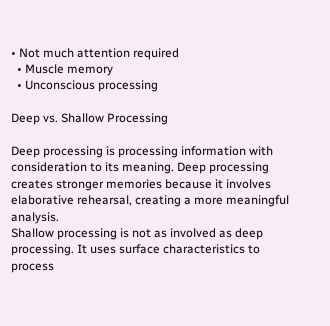• Not much attention required
  • Muscle memory
  • Unconscious processing

Deep vs. Shallow Processing

Deep processing is processing information with consideration to its meaning. Deep processing creates stronger memories because it involves elaborative rehearsal, creating a more meaningful analysis.
Shallow processing is not as involved as deep processing. It uses surface characteristics to process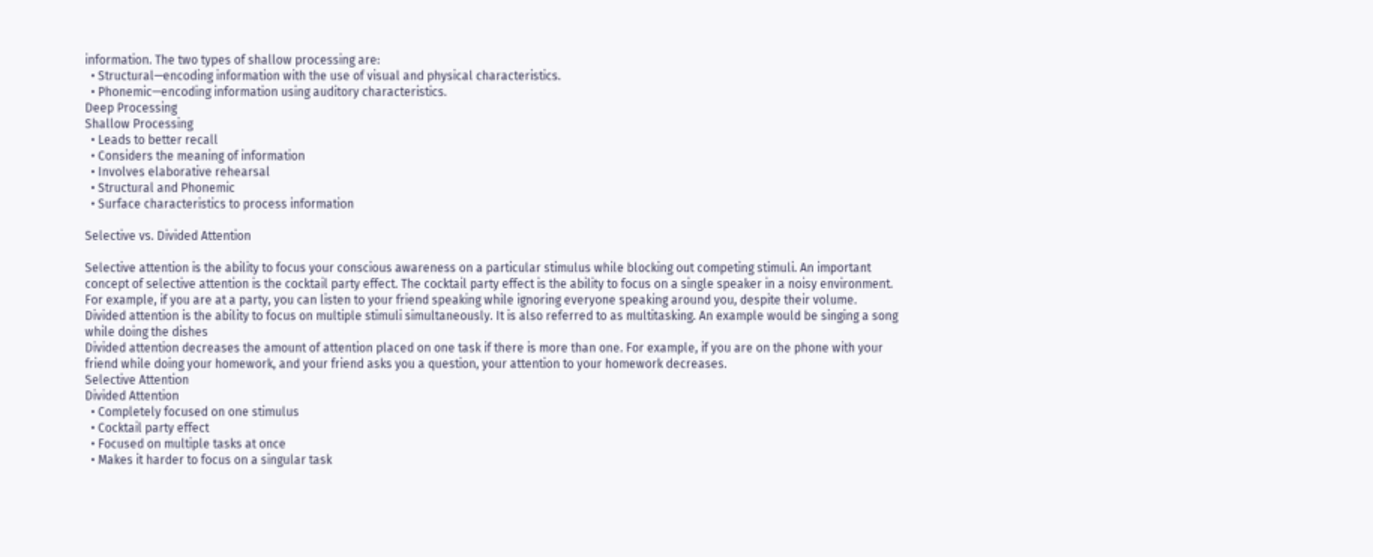information. The two types of shallow processing are:
  • Structural—encoding information with the use of visual and physical characteristics.
  • Phonemic—encoding information using auditory characteristics.
Deep Processing
Shallow Processing
  • Leads to better recall
  • Considers the meaning of information
  • Involves elaborative rehearsal
  • Structural and Phonemic
  • Surface characteristics to process information

Selective vs. Divided Attention

Selective attention is the ability to focus your conscious awareness on a particular stimulus while blocking out competing stimuli. An important concept of selective attention is the cocktail party effect. The cocktail party effect is the ability to focus on a single speaker in a noisy environment. For example, if you are at a party, you can listen to your friend speaking while ignoring everyone speaking around you, despite their volume.
Divided attention is the ability to focus on multiple stimuli simultaneously. It is also referred to as multitasking. An example would be singing a song while doing the dishes
Divided attention decreases the amount of attention placed on one task if there is more than one. For example, if you are on the phone with your friend while doing your homework, and your friend asks you a question, your attention to your homework decreases.
Selective Attention
Divided Attention
  • Completely focused on one stimulus
  • Cocktail party effect
  • Focused on multiple tasks at once
  • Makes it harder to focus on a singular task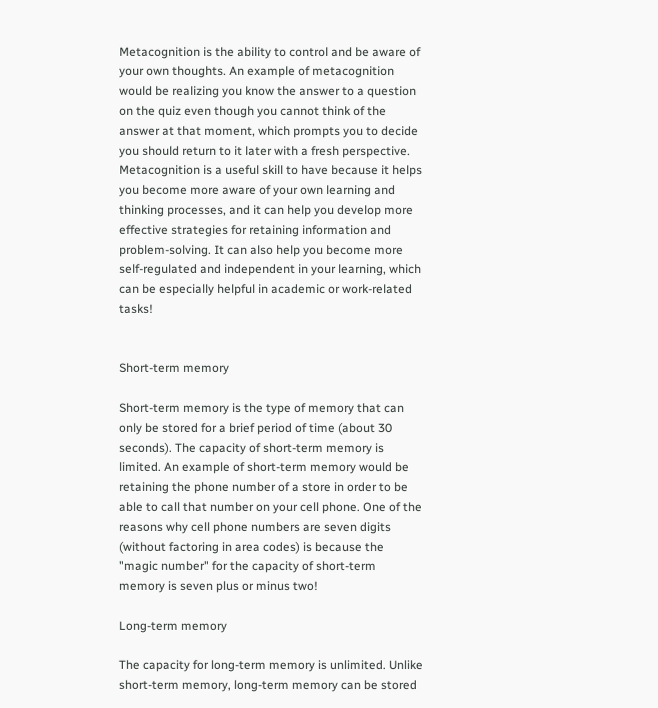Metacognition is the ability to control and be aware of your own thoughts. An example of metacognition would be realizing you know the answer to a question on the quiz even though you cannot think of the answer at that moment, which prompts you to decide you should return to it later with a fresh perspective. Metacognition is a useful skill to have because it helps you become more aware of your own learning and thinking processes, and it can help you develop more effective strategies for retaining information and problem-solving. It can also help you become more self-regulated and independent in your learning, which can be especially helpful in academic or work-related tasks!


Short-term memory

Short-term memory is the type of memory that can only be stored for a brief period of time (about 30 seconds). The capacity of short-term memory is limited. An example of short-term memory would be retaining the phone number of a store in order to be able to call that number on your cell phone. One of the reasons why cell phone numbers are seven digits (without factoring in area codes) is because the "magic number" for the capacity of short-term memory is seven plus or minus two!

Long-term memory

The capacity for long-term memory is unlimited. Unlike short-term memory, long-term memory can be stored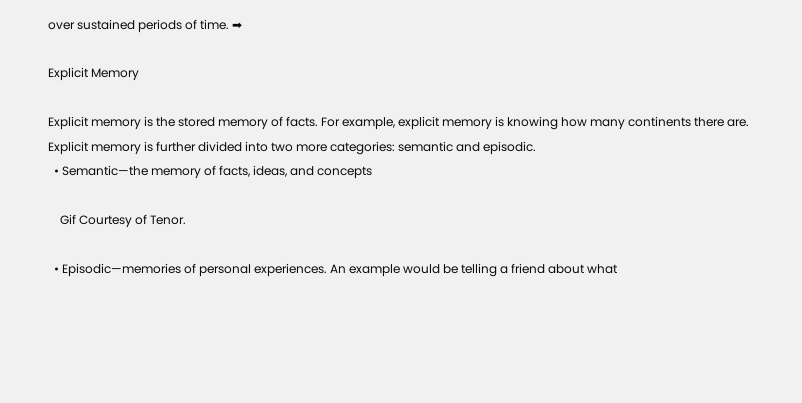over sustained periods of time. ➡

Explicit Memory

Explicit memory is the stored memory of facts. For example, explicit memory is knowing how many continents there are.
Explicit memory is further divided into two more categories: semantic and episodic.
  • Semantic—the memory of facts, ideas, and concepts

    Gif Courtesy of Tenor.

  • Episodic—memories of personal experiences. An example would be telling a friend about what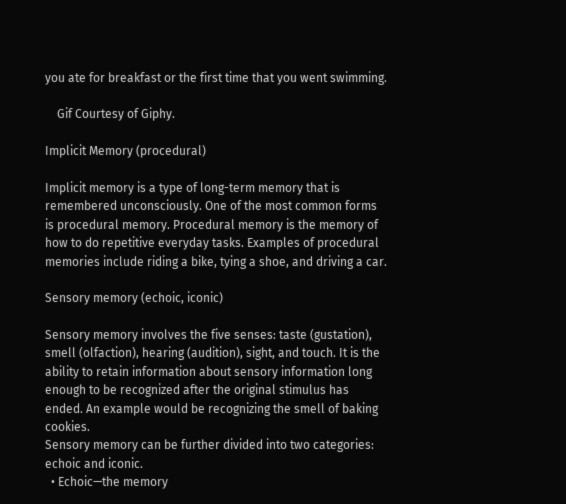you ate for breakfast or the first time that you went swimming.

    Gif Courtesy of Giphy.

Implicit Memory (procedural)

Implicit memory is a type of long-term memory that is remembered unconsciously. One of the most common forms is procedural memory. Procedural memory is the memory of how to do repetitive everyday tasks. Examples of procedural memories include riding a bike, tying a shoe, and driving a car.

Sensory memory (echoic, iconic)

Sensory memory involves the five senses: taste (gustation), smell (olfaction), hearing (audition), sight, and touch. It is the ability to retain information about sensory information long enough to be recognized after the original stimulus has ended. An example would be recognizing the smell of baking cookies.
Sensory memory can be further divided into two categories: echoic and iconic.
  • Echoic—the memory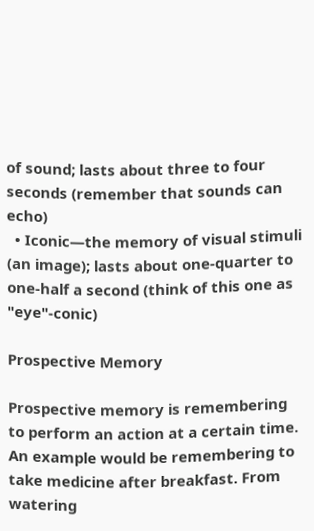of sound; lasts about three to four seconds (remember that sounds can echo)
  • Iconic—the memory of visual stimuli (an image); lasts about one-quarter to one-half a second (think of this one as "eye"-conic)

Prospective Memory

Prospective memory is remembering to perform an action at a certain time. An example would be remembering to take medicine after breakfast. From watering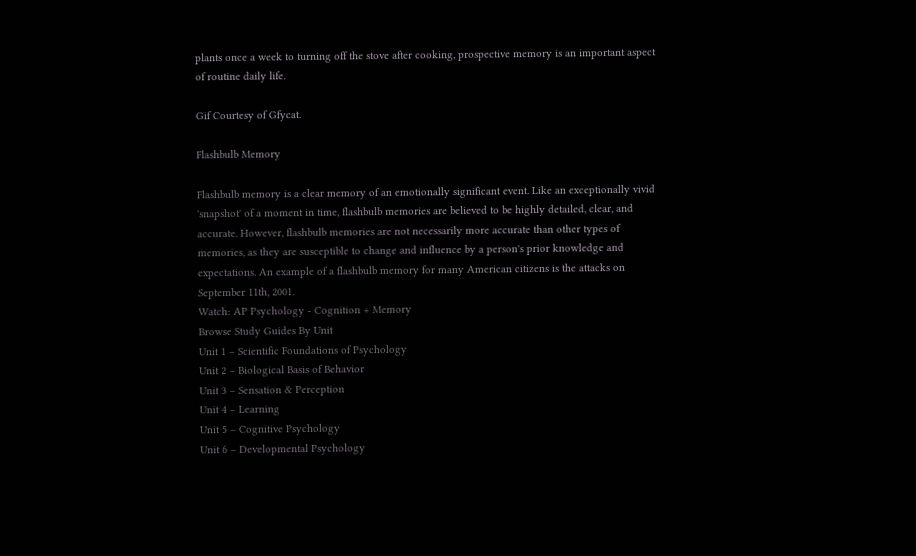plants once a week to turning off the stove after cooking, prospective memory is an important aspect of routine daily life.

Gif Courtesy of Gfycat.

Flashbulb Memory

Flashbulb memory is a clear memory of an emotionally significant event. Like an exceptionally vivid 'snapshot' of a moment in time, flashbulb memories are believed to be highly detailed, clear, and accurate. However, flashbulb memories are not necessarily more accurate than other types of memories, as they are susceptible to change and influence by a person's prior knowledge and expectations. An example of a flashbulb memory for many American citizens is the attacks on September 11th, 2001.
Watch: AP Psychology - Cognition + Memory
Browse Study Guides By Unit
Unit 1 – Scientific Foundations of Psychology
Unit 2 – Biological Basis of Behavior
Unit 3 – Sensation & Perception
Unit 4 – Learning
Unit 5 – Cognitive Psychology
Unit 6 – Developmental Psychology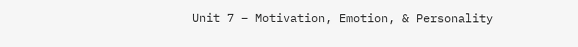Unit 7 – Motivation, Emotion, & Personality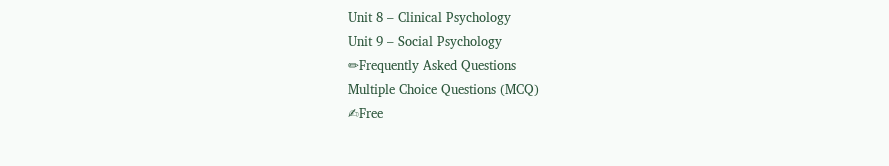Unit 8 – Clinical Psychology
Unit 9 – Social Psychology
✏Frequently Asked Questions
Multiple Choice Questions (MCQ)
✍Free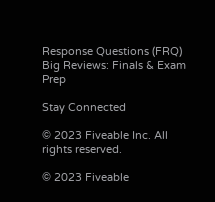Response Questions (FRQ)
Big Reviews: Finals & Exam Prep

Stay Connected

© 2023 Fiveable Inc. All rights reserved.

© 2023 Fiveable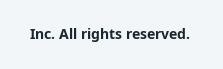Inc. All rights reserved.